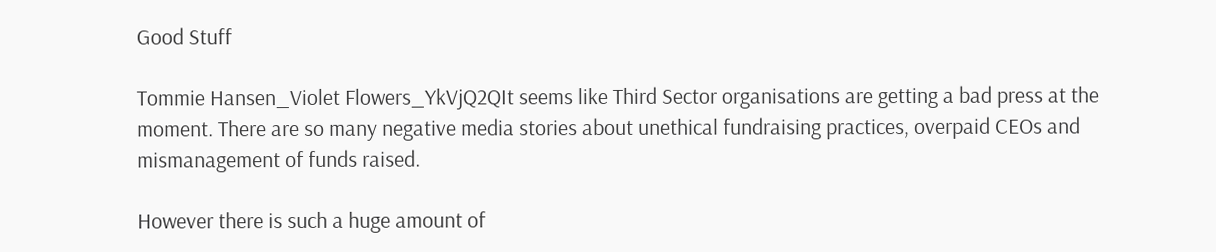Good Stuff

Tommie Hansen_Violet Flowers_YkVjQ2QIt seems like Third Sector organisations are getting a bad press at the moment. There are so many negative media stories about unethical fundraising practices, overpaid CEOs and mismanagement of funds raised.

However there is such a huge amount of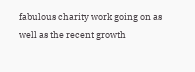fabulous charity work going on as well as the recent growth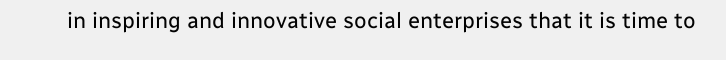in inspiring and innovative social enterprises that it is time to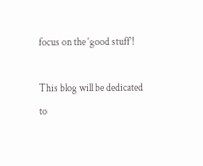focus on the ‘good stuff’!

This blog will be dedicated to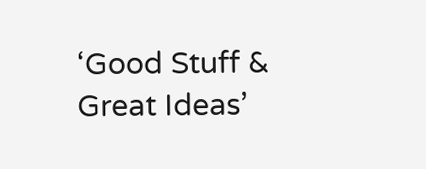‘Good Stuff & Great Ideas’